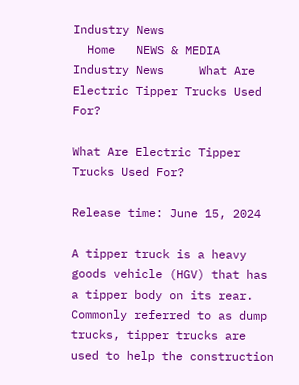Industry News
  Home   NEWS & MEDIA     Industry News     What Are Electric Tipper Trucks Used For?

What Are Electric Tipper Trucks Used For?

Release time: June 15, 2024

A tipper truck is a heavy goods vehicle (HGV) that has a tipper body on its rear. Commonly referred to as dump trucks, tipper trucks are used to help the construction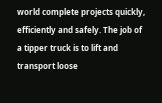world complete projects quickly, efficiently and safely. The job of a tipper truck is to lift and transport loose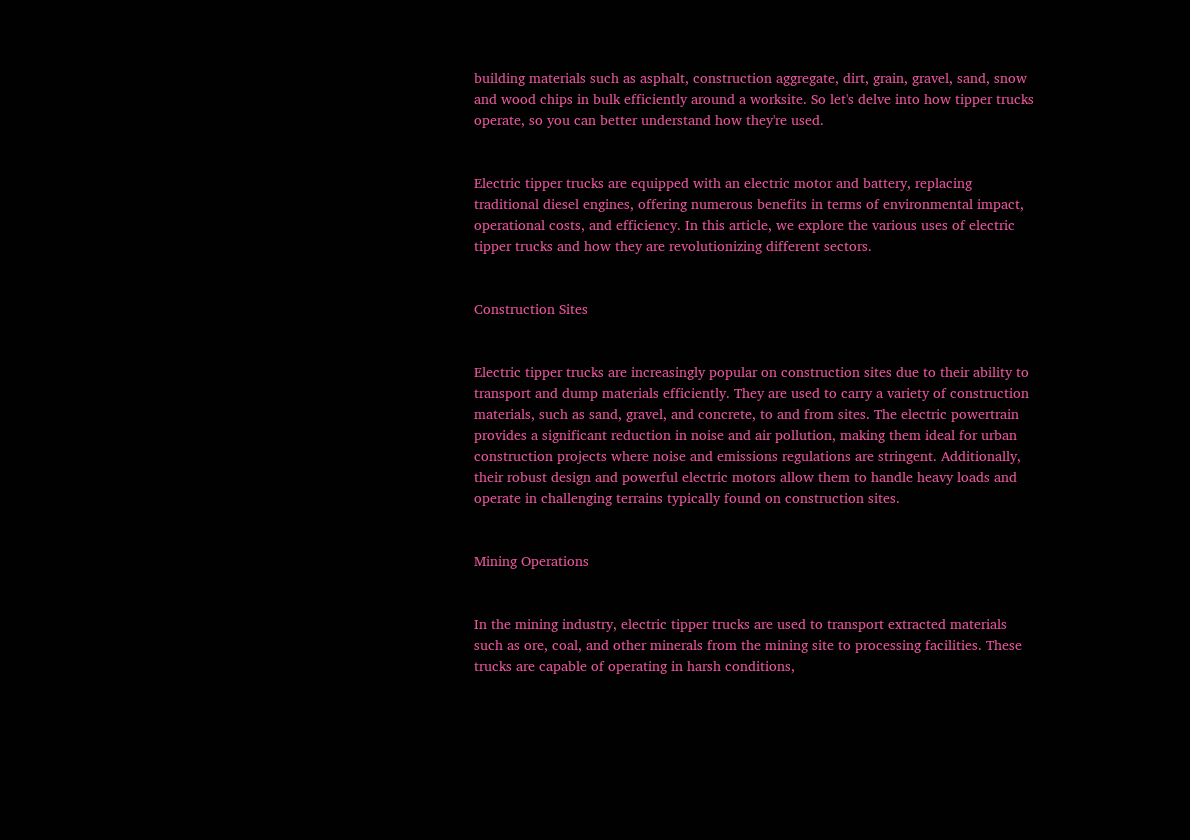building materials such as asphalt, construction aggregate, dirt, grain, gravel, sand, snow and wood chips in bulk efficiently around a worksite. So let's delve into how tipper trucks operate, so you can better understand how they're used.


Electric tipper trucks are equipped with an electric motor and battery, replacing traditional diesel engines, offering numerous benefits in terms of environmental impact, operational costs, and efficiency. In this article, we explore the various uses of electric tipper trucks and how they are revolutionizing different sectors.


Construction Sites


Electric tipper trucks are increasingly popular on construction sites due to their ability to transport and dump materials efficiently. They are used to carry a variety of construction materials, such as sand, gravel, and concrete, to and from sites. The electric powertrain provides a significant reduction in noise and air pollution, making them ideal for urban construction projects where noise and emissions regulations are stringent. Additionally, their robust design and powerful electric motors allow them to handle heavy loads and operate in challenging terrains typically found on construction sites.


Mining Operations


In the mining industry, electric tipper trucks are used to transport extracted materials such as ore, coal, and other minerals from the mining site to processing facilities. These trucks are capable of operating in harsh conditions,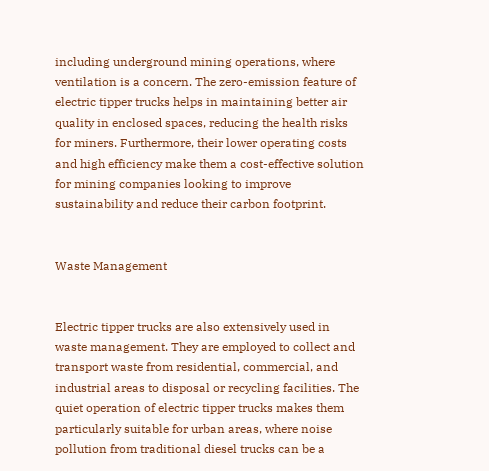including underground mining operations, where ventilation is a concern. The zero-emission feature of electric tipper trucks helps in maintaining better air quality in enclosed spaces, reducing the health risks for miners. Furthermore, their lower operating costs and high efficiency make them a cost-effective solution for mining companies looking to improve sustainability and reduce their carbon footprint.


Waste Management


Electric tipper trucks are also extensively used in waste management. They are employed to collect and transport waste from residential, commercial, and industrial areas to disposal or recycling facilities. The quiet operation of electric tipper trucks makes them particularly suitable for urban areas, where noise pollution from traditional diesel trucks can be a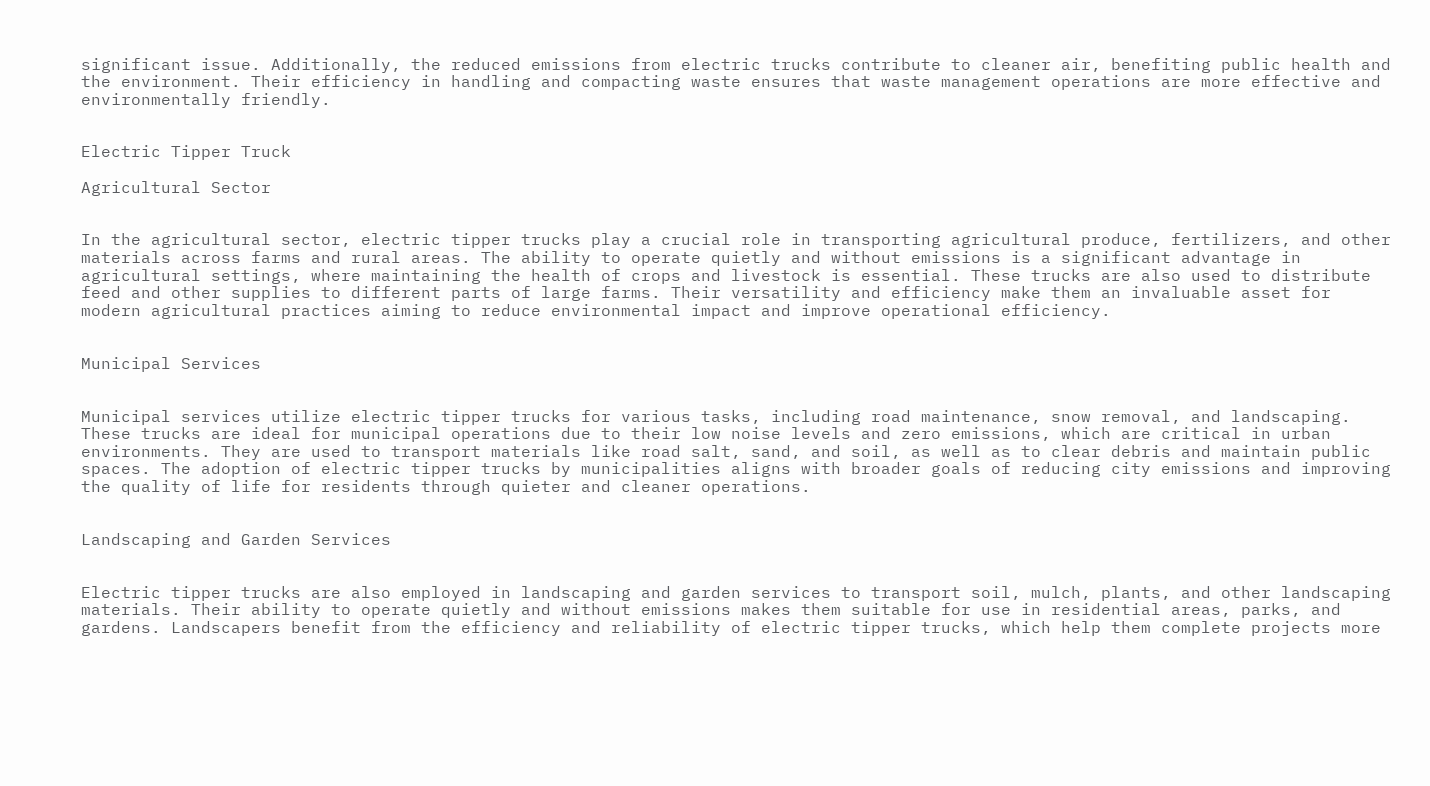significant issue. Additionally, the reduced emissions from electric trucks contribute to cleaner air, benefiting public health and the environment. Their efficiency in handling and compacting waste ensures that waste management operations are more effective and environmentally friendly.


Electric Tipper Truck

Agricultural Sector


In the agricultural sector, electric tipper trucks play a crucial role in transporting agricultural produce, fertilizers, and other materials across farms and rural areas. The ability to operate quietly and without emissions is a significant advantage in agricultural settings, where maintaining the health of crops and livestock is essential. These trucks are also used to distribute feed and other supplies to different parts of large farms. Their versatility and efficiency make them an invaluable asset for modern agricultural practices aiming to reduce environmental impact and improve operational efficiency.


Municipal Services


Municipal services utilize electric tipper trucks for various tasks, including road maintenance, snow removal, and landscaping. These trucks are ideal for municipal operations due to their low noise levels and zero emissions, which are critical in urban environments. They are used to transport materials like road salt, sand, and soil, as well as to clear debris and maintain public spaces. The adoption of electric tipper trucks by municipalities aligns with broader goals of reducing city emissions and improving the quality of life for residents through quieter and cleaner operations.


Landscaping and Garden Services


Electric tipper trucks are also employed in landscaping and garden services to transport soil, mulch, plants, and other landscaping materials. Their ability to operate quietly and without emissions makes them suitable for use in residential areas, parks, and gardens. Landscapers benefit from the efficiency and reliability of electric tipper trucks, which help them complete projects more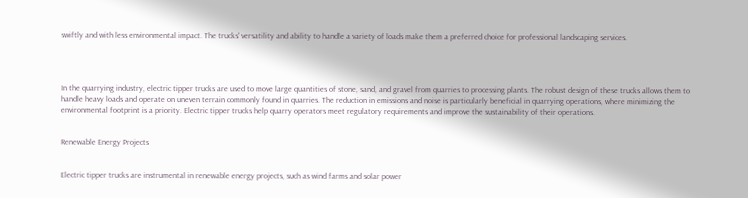swiftly and with less environmental impact. The trucks' versatility and ability to handle a variety of loads make them a preferred choice for professional landscaping services.




In the quarrying industry, electric tipper trucks are used to move large quantities of stone, sand, and gravel from quarries to processing plants. The robust design of these trucks allows them to handle heavy loads and operate on uneven terrain commonly found in quarries. The reduction in emissions and noise is particularly beneficial in quarrying operations, where minimizing the environmental footprint is a priority. Electric tipper trucks help quarry operators meet regulatory requirements and improve the sustainability of their operations.


Renewable Energy Projects


Electric tipper trucks are instrumental in renewable energy projects, such as wind farms and solar power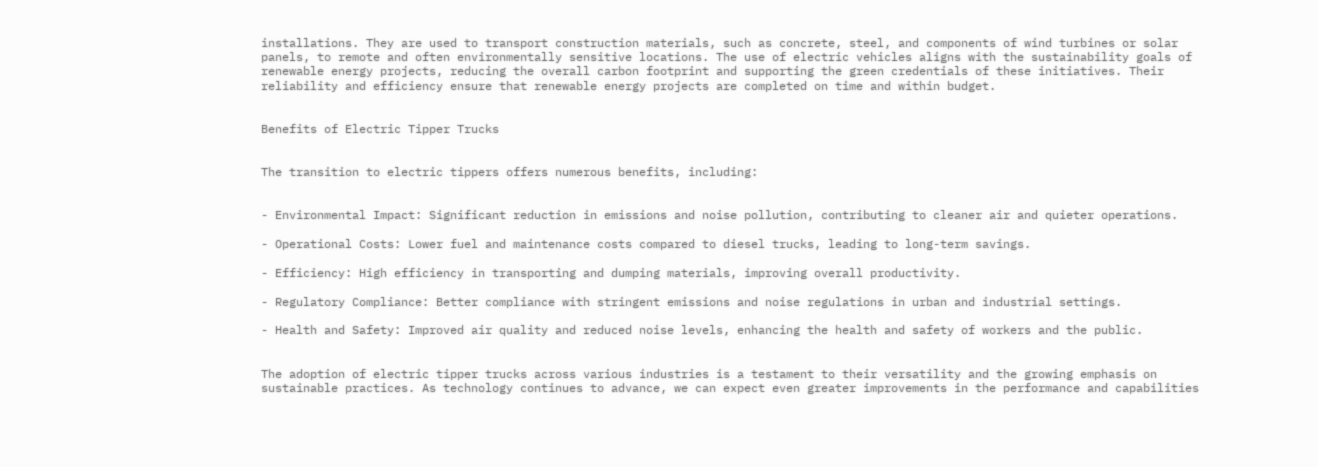installations. They are used to transport construction materials, such as concrete, steel, and components of wind turbines or solar panels, to remote and often environmentally sensitive locations. The use of electric vehicles aligns with the sustainability goals of renewable energy projects, reducing the overall carbon footprint and supporting the green credentials of these initiatives. Their reliability and efficiency ensure that renewable energy projects are completed on time and within budget.


Benefits of Electric Tipper Trucks


The transition to electric tippers offers numerous benefits, including:


- Environmental Impact: Significant reduction in emissions and noise pollution, contributing to cleaner air and quieter operations.

- Operational Costs: Lower fuel and maintenance costs compared to diesel trucks, leading to long-term savings.

- Efficiency: High efficiency in transporting and dumping materials, improving overall productivity.

- Regulatory Compliance: Better compliance with stringent emissions and noise regulations in urban and industrial settings.

- Health and Safety: Improved air quality and reduced noise levels, enhancing the health and safety of workers and the public.


The adoption of electric tipper trucks across various industries is a testament to their versatility and the growing emphasis on sustainable practices. As technology continues to advance, we can expect even greater improvements in the performance and capabilities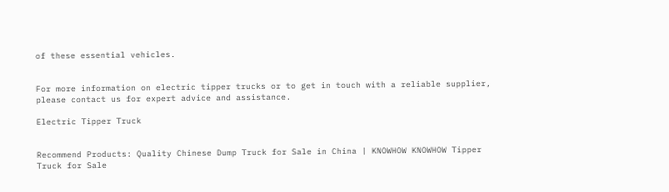of these essential vehicles.


For more information on electric tipper trucks or to get in touch with a reliable supplier, please contact us for expert advice and assistance.

Electric Tipper Truck


Recommend Products: Quality Chinese Dump Truck for Sale in China | KNOWHOW KNOWHOW Tipper Truck for Sale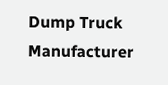Dump Truck Manufacturer